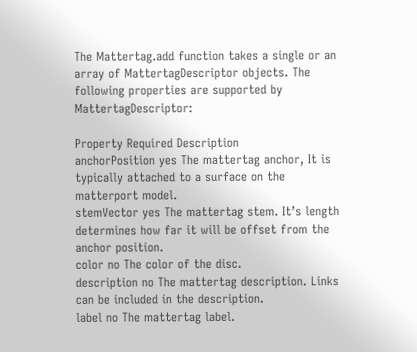The Mattertag.add function takes a single or an array of MattertagDescriptor objects. The following properties are supported by MattertagDescriptor:

Property Required Description
anchorPosition yes The mattertag anchor, It is typically attached to a surface on the matterport model.
stemVector yes The mattertag stem. It’s length determines how far it will be offset from the anchor position.
color no The color of the disc.
description no The mattertag description. Links can be included in the description.
label no The mattertag label.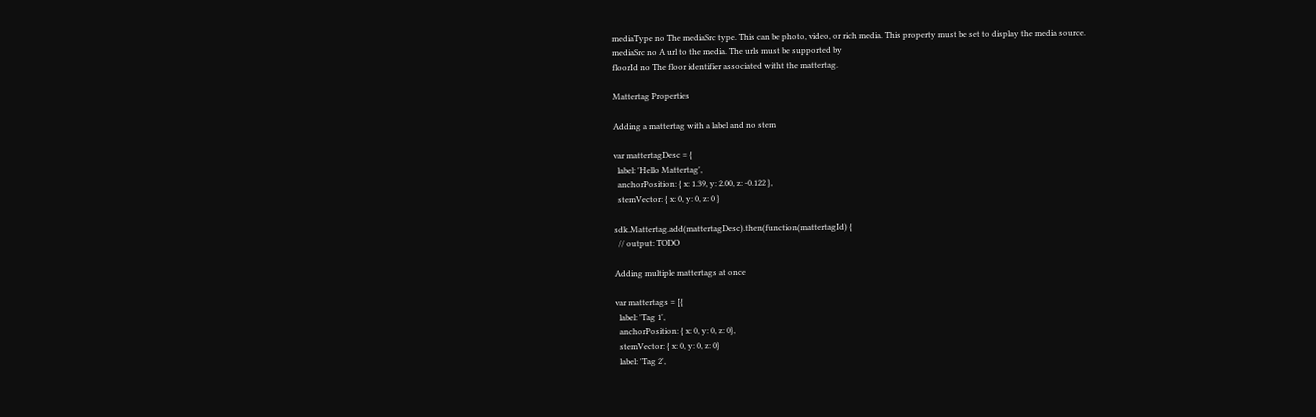mediaType no The mediaSrc type. This can be photo, video, or rich media. This property must be set to display the media source.
mediaSrc no A url to the media. The urls must be supported by
floorId no The floor identifier associated witht the mattertag.

Mattertag Properties

Adding a mattertag with a label and no stem

var mattertagDesc = {
  label: 'Hello Mattertag',
  anchorPosition: { x: 1.39, y: 2.00, z: -0.122 },
  stemVector: { x: 0, y: 0, z: 0 }

sdk.Mattertag.add(mattertagDesc).then(function(mattertagId) {
  // output: TODO

Adding multiple mattertags at once

var mattertags = [{
  label: 'Tag 1',
  anchorPosition: { x: 0, y: 0, z: 0},
  stemVector: { x: 0, y: 0, z: 0}
  label: 'Tag 2',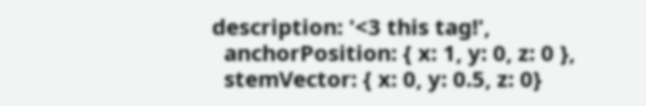description: '<3 this tag!',
  anchorPosition: { x: 1, y: 0, z: 0 },
  stemVector: { x: 0, y: 0.5, z: 0}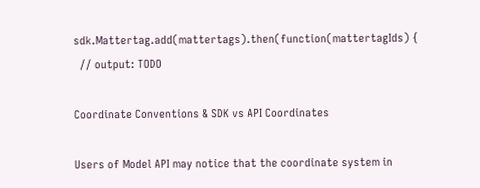sdk.Mattertag.add(mattertags).then(function(mattertagIds) {
  // output: TODO

Coordinate Conventions & SDK vs API Coordinates

Users of Model API may notice that the coordinate system in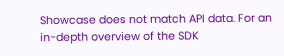Showcase does not match API data. For an in-depth overview of the SDK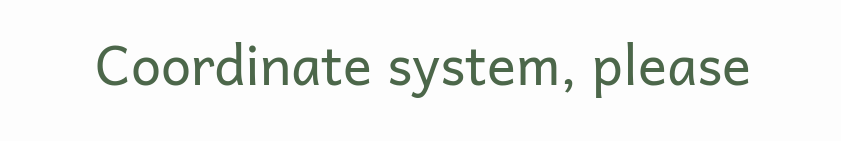Coordinate system, please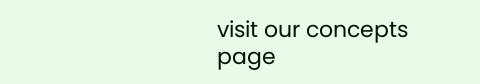visit our concepts page